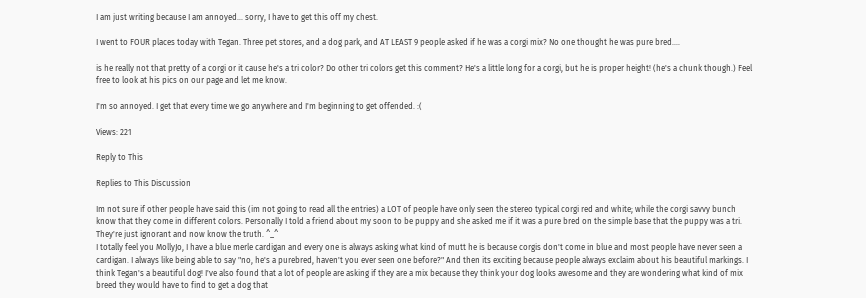I am just writing because I am annoyed... sorry, I have to get this off my chest.

I went to FOUR places today with Tegan. Three pet stores, and a dog park, and AT LEAST 9 people asked if he was a corgi mix? No one thought he was pure bred....

is he really not that pretty of a corgi or it cause he's a tri color? Do other tri colors get this comment? He's a little long for a corgi, but he is proper height! (he's a chunk though.) Feel free to look at his pics on our page and let me know.

I'm so annoyed. I get that every time we go anywhere and I'm beginning to get offended. :(

Views: 221

Reply to This

Replies to This Discussion

Im not sure if other people have said this (im not going to read all the entries) a LOT of people have only seen the stereo typical corgi red and white; while the corgi savvy bunch know that they come in different colors. Personally I told a friend about my soon to be puppy and she asked me if it was a pure bred on the simple base that the puppy was a tri. They're just ignorant and now know the truth. ^_^
I totally feel you MollyJo, I have a blue merle cardigan and every one is always asking what kind of mutt he is because corgis don't come in blue and most people have never seen a cardigan. I always like being able to say "no, he's a purebred, haven't you ever seen one before?" And then its exciting because people always exclaim about his beautiful markings. I think Tegan's a beautiful dog! I've also found that a lot of people are asking if they are a mix because they think your dog looks awesome and they are wondering what kind of mix breed they would have to find to get a dog that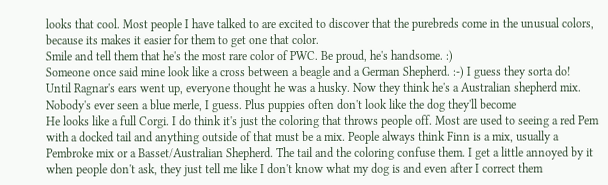looks that cool. Most people I have talked to are excited to discover that the purebreds come in the unusual colors, because its makes it easier for them to get one that color.
Smile and tell them that he's the most rare color of PWC. Be proud, he's handsome. :)
Someone once said mine look like a cross between a beagle and a German Shepherd. :-) I guess they sorta do!
Until Ragnar's ears went up, everyone thought he was a husky. Now they think he's a Australian shepherd mix. Nobody's ever seen a blue merle, I guess. Plus puppies often don't look like the dog they'll become
He looks like a full Corgi. I do think it's just the coloring that throws people off. Most are used to seeing a red Pem with a docked tail and anything outside of that must be a mix. People always think Finn is a mix, usually a Pembroke mix or a Basset/Australian Shepherd. The tail and the coloring confuse them. I get a little annoyed by it when people don't ask, they just tell me like I don't know what my dog is and even after I correct them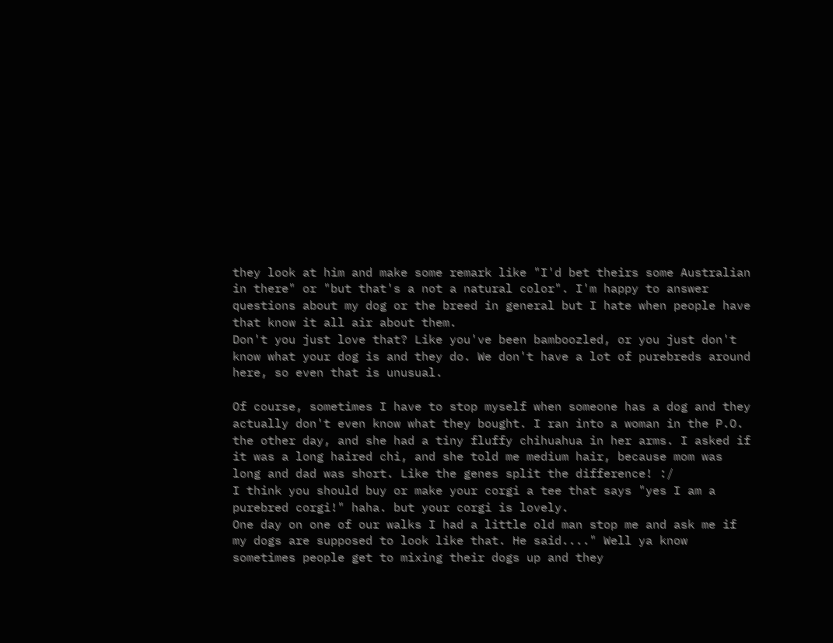they look at him and make some remark like "I'd bet theirs some Australian in there" or "but that's a not a natural color". I'm happy to answer questions about my dog or the breed in general but I hate when people have that know it all air about them.
Don't you just love that? Like you've been bamboozled, or you just don't know what your dog is and they do. We don't have a lot of purebreds around here, so even that is unusual.

Of course, sometimes I have to stop myself when someone has a dog and they actually don't even know what they bought. I ran into a woman in the P.O. the other day, and she had a tiny fluffy chihuahua in her arms. I asked if it was a long haired chi, and she told me medium hair, because mom was long and dad was short. Like the genes split the difference! :/
I think you should buy or make your corgi a tee that says "yes I am a purebred corgi!" haha. but your corgi is lovely.
One day on one of our walks I had a little old man stop me and ask me if my dogs are supposed to look like that. He said...." Well ya know sometimes people get to mixing their dogs up and they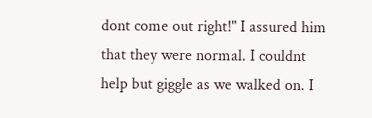dont come out right!" I assured him that they were normal. I couldnt help but giggle as we walked on. I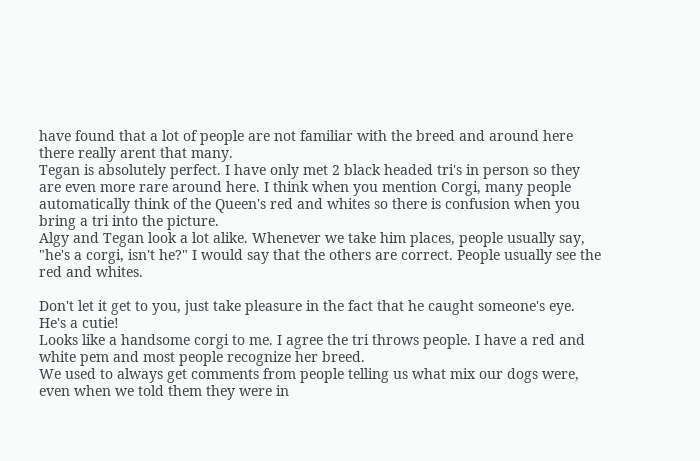have found that a lot of people are not familiar with the breed and around here there really arent that many.
Tegan is absolutely perfect. I have only met 2 black headed tri's in person so they are even more rare around here. I think when you mention Corgi, many people automatically think of the Queen's red and whites so there is confusion when you bring a tri into the picture.
Algy and Tegan look a lot alike. Whenever we take him places, people usually say, "he's a corgi, isn't he?" I would say that the others are correct. People usually see the red and whites.

Don't let it get to you, just take pleasure in the fact that he caught someone's eye. He's a cutie!
Looks like a handsome corgi to me. I agree the tri throws people. I have a red and white pem and most people recognize her breed.
We used to always get comments from people telling us what mix our dogs were, even when we told them they were in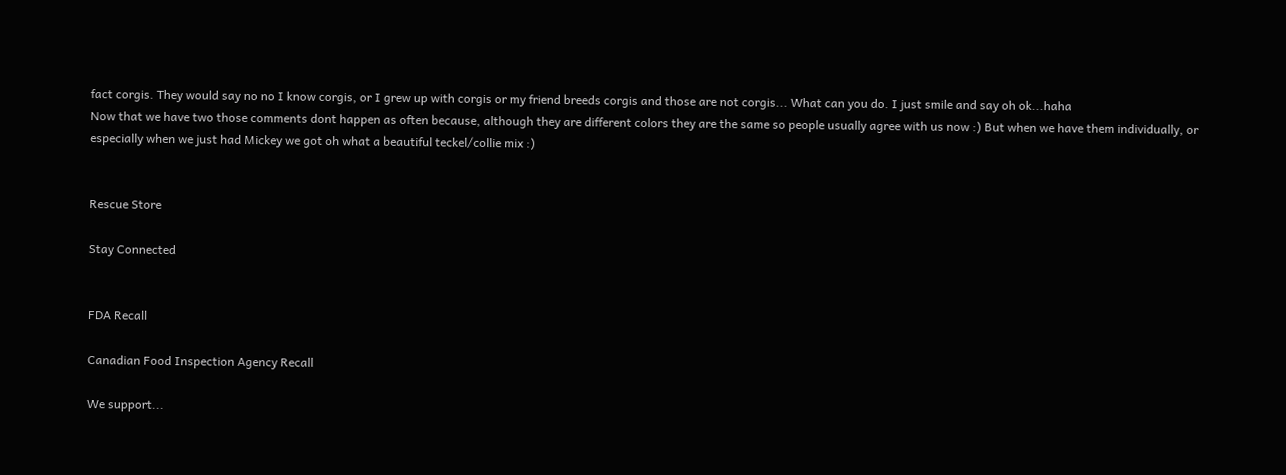fact corgis. They would say no no I know corgis, or I grew up with corgis or my friend breeds corgis and those are not corgis... What can you do. I just smile and say oh ok...haha
Now that we have two those comments dont happen as often because, although they are different colors they are the same so people usually agree with us now :) But when we have them individually, or especially when we just had Mickey we got oh what a beautiful teckel/collie mix :)


Rescue Store

Stay Connected


FDA Recall

Canadian Food Inspection Agency Recall

We support...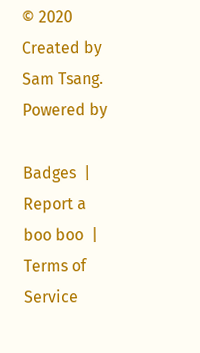© 2020   Created by Sam Tsang.   Powered by

Badges  |  Report a boo boo  |  Terms of Service